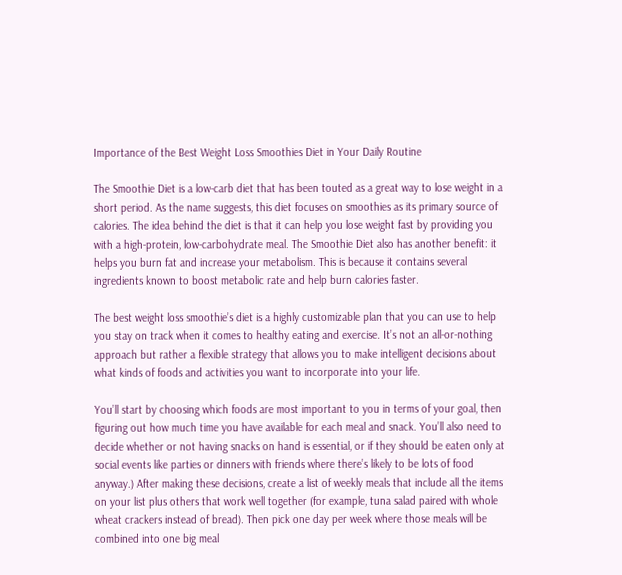Importance of the Best Weight Loss Smoothies Diet in Your Daily Routine

The Smoothie Diet is a low-carb diet that has been touted as a great way to lose weight in a short period. As the name suggests, this diet focuses on smoothies as its primary source of calories. The idea behind the diet is that it can help you lose weight fast by providing you with a high-protein, low-carbohydrate meal. The Smoothie Diet also has another benefit: it helps you burn fat and increase your metabolism. This is because it contains several ingredients known to boost metabolic rate and help burn calories faster.

The best weight loss smoothie’s diet is a highly customizable plan that you can use to help you stay on track when it comes to healthy eating and exercise. It’s not an all-or-nothing approach but rather a flexible strategy that allows you to make intelligent decisions about what kinds of foods and activities you want to incorporate into your life.

You’ll start by choosing which foods are most important to you in terms of your goal, then figuring out how much time you have available for each meal and snack. You’ll also need to decide whether or not having snacks on hand is essential, or if they should be eaten only at social events like parties or dinners with friends where there’s likely to be lots of food anyway.) After making these decisions, create a list of weekly meals that include all the items on your list plus others that work well together (for example, tuna salad paired with whole wheat crackers instead of bread). Then pick one day per week where those meals will be combined into one big meal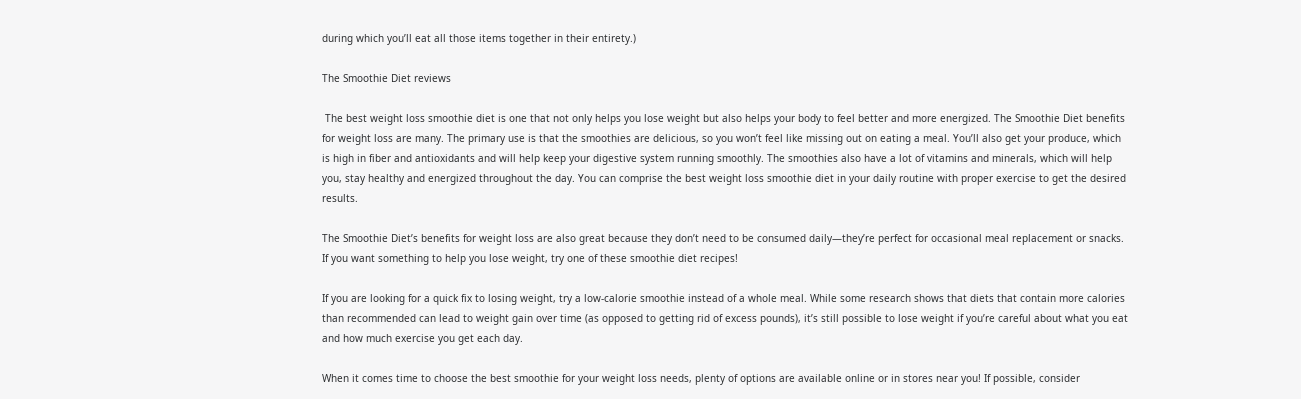during which you’ll eat all those items together in their entirety.)

The Smoothie Diet reviews

 The best weight loss smoothie diet is one that not only helps you lose weight but also helps your body to feel better and more energized. The Smoothie Diet benefits for weight loss are many. The primary use is that the smoothies are delicious, so you won’t feel like missing out on eating a meal. You’ll also get your produce, which is high in fiber and antioxidants and will help keep your digestive system running smoothly. The smoothies also have a lot of vitamins and minerals, which will help you, stay healthy and energized throughout the day. You can comprise the best weight loss smoothie diet in your daily routine with proper exercise to get the desired results.

The Smoothie Diet’s benefits for weight loss are also great because they don’t need to be consumed daily—they’re perfect for occasional meal replacement or snacks. If you want something to help you lose weight, try one of these smoothie diet recipes!

If you are looking for a quick fix to losing weight, try a low-calorie smoothie instead of a whole meal. While some research shows that diets that contain more calories than recommended can lead to weight gain over time (as opposed to getting rid of excess pounds), it’s still possible to lose weight if you’re careful about what you eat and how much exercise you get each day.

When it comes time to choose the best smoothie for your weight loss needs, plenty of options are available online or in stores near you! If possible, consider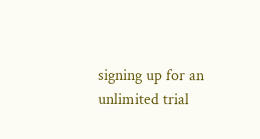signing up for an unlimited trial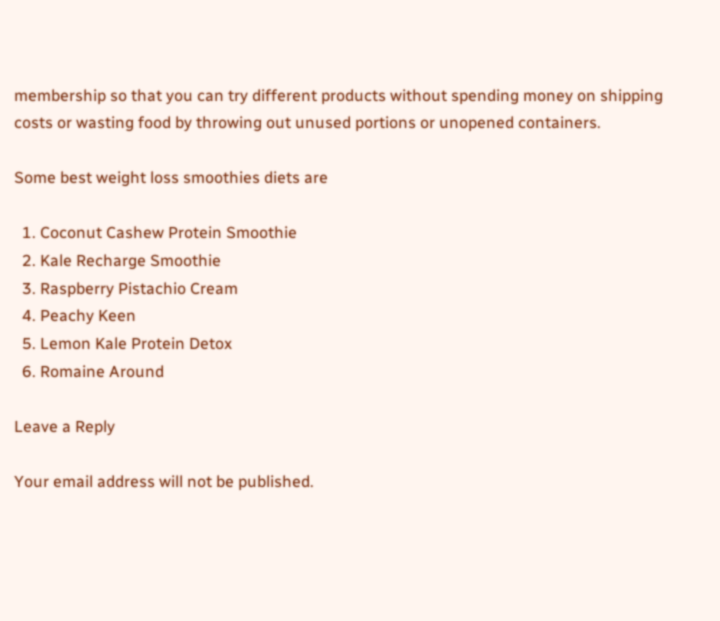membership so that you can try different products without spending money on shipping costs or wasting food by throwing out unused portions or unopened containers.

Some best weight loss smoothies diets are

  1. Coconut Cashew Protein Smoothie
  2. Kale Recharge Smoothie
  3. Raspberry Pistachio Cream
  4. Peachy Keen
  5. Lemon Kale Protein Detox
  6. Romaine Around

Leave a Reply

Your email address will not be published.